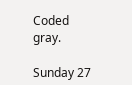Coded gray.

Sunday 27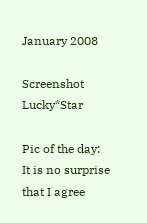January 2008

Screenshot Lucky*Star

Pic of the day: It is no surprise that I agree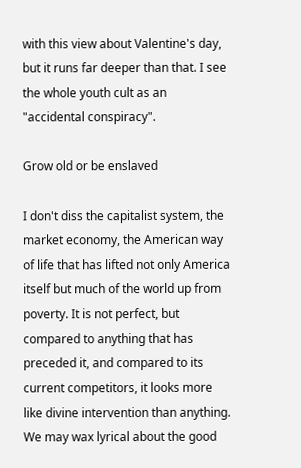with this view about Valentine's day, but it runs far deeper than that. I see the whole youth cult as an "accidental conspiracy".

Grow old or be enslaved

I don't diss the capitalist system, the market economy, the American way of life that has lifted not only America itself but much of the world up from poverty. It is not perfect, but compared to anything that has preceded it, and compared to its current competitors, it looks more like divine intervention than anything. We may wax lyrical about the good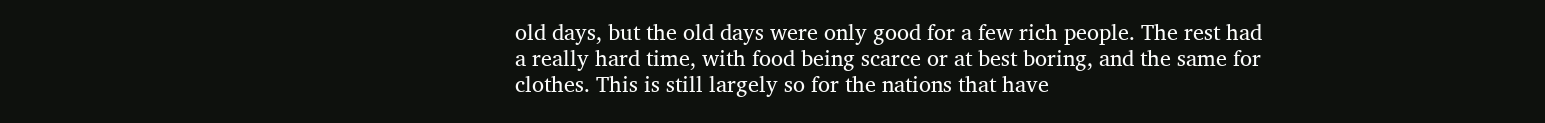old days, but the old days were only good for a few rich people. The rest had a really hard time, with food being scarce or at best boring, and the same for clothes. This is still largely so for the nations that have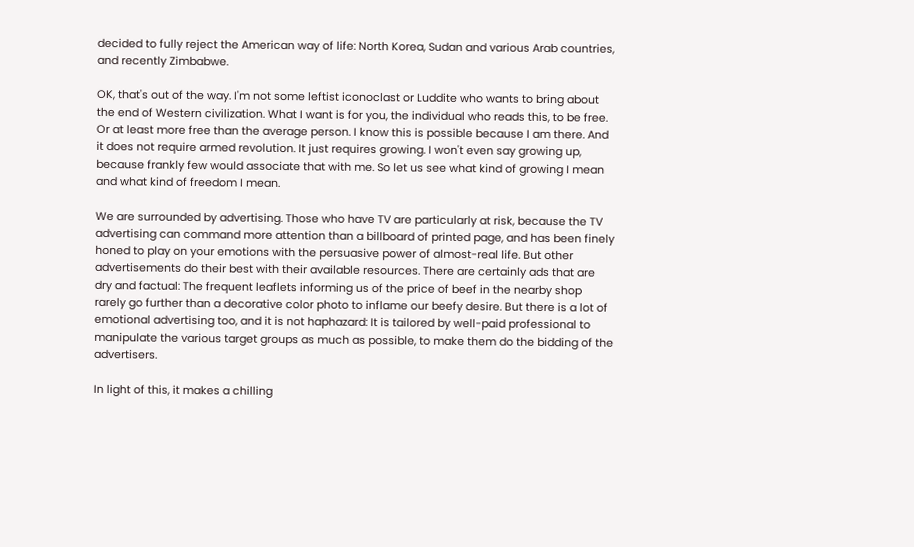decided to fully reject the American way of life: North Korea, Sudan and various Arab countries, and recently Zimbabwe.

OK, that's out of the way. I'm not some leftist iconoclast or Luddite who wants to bring about the end of Western civilization. What I want is for you, the individual who reads this, to be free. Or at least more free than the average person. I know this is possible because I am there. And it does not require armed revolution. It just requires growing. I won't even say growing up, because frankly few would associate that with me. So let us see what kind of growing I mean and what kind of freedom I mean.

We are surrounded by advertising. Those who have TV are particularly at risk, because the TV advertising can command more attention than a billboard of printed page, and has been finely honed to play on your emotions with the persuasive power of almost-real life. But other advertisements do their best with their available resources. There are certainly ads that are dry and factual: The frequent leaflets informing us of the price of beef in the nearby shop rarely go further than a decorative color photo to inflame our beefy desire. But there is a lot of emotional advertising too, and it is not haphazard: It is tailored by well-paid professional to manipulate the various target groups as much as possible, to make them do the bidding of the advertisers.

In light of this, it makes a chilling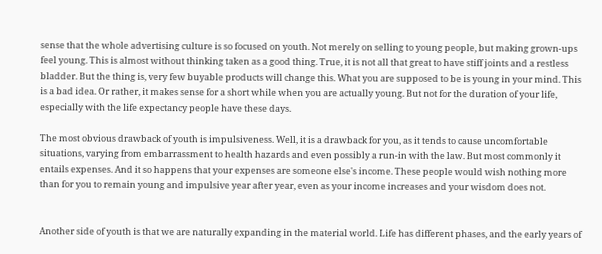sense that the whole advertising culture is so focused on youth. Not merely on selling to young people, but making grown-ups feel young. This is almost without thinking taken as a good thing. True, it is not all that great to have stiff joints and a restless bladder. But the thing is, very few buyable products will change this. What you are supposed to be is young in your mind. This is a bad idea. Or rather, it makes sense for a short while when you are actually young. But not for the duration of your life, especially with the life expectancy people have these days.

The most obvious drawback of youth is impulsiveness. Well, it is a drawback for you, as it tends to cause uncomfortable situations, varying from embarrassment to health hazards and even possibly a run-in with the law. But most commonly it entails expenses. And it so happens that your expenses are someone else's income. These people would wish nothing more than for you to remain young and impulsive year after year, even as your income increases and your wisdom does not.


Another side of youth is that we are naturally expanding in the material world. Life has different phases, and the early years of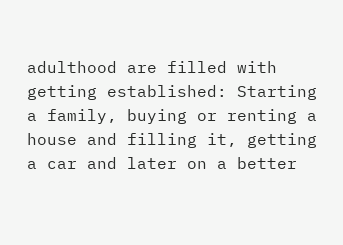adulthood are filled with getting established: Starting a family, buying or renting a house and filling it, getting a car and later on a better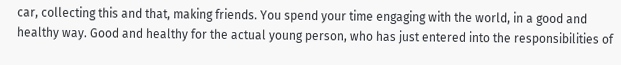car, collecting this and that, making friends. You spend your time engaging with the world, in a good and healthy way. Good and healthy for the actual young person, who has just entered into the responsibilities of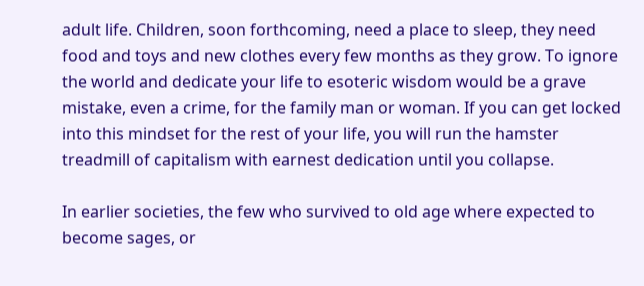adult life. Children, soon forthcoming, need a place to sleep, they need food and toys and new clothes every few months as they grow. To ignore the world and dedicate your life to esoteric wisdom would be a grave mistake, even a crime, for the family man or woman. If you can get locked into this mindset for the rest of your life, you will run the hamster treadmill of capitalism with earnest dedication until you collapse.

In earlier societies, the few who survived to old age where expected to become sages, or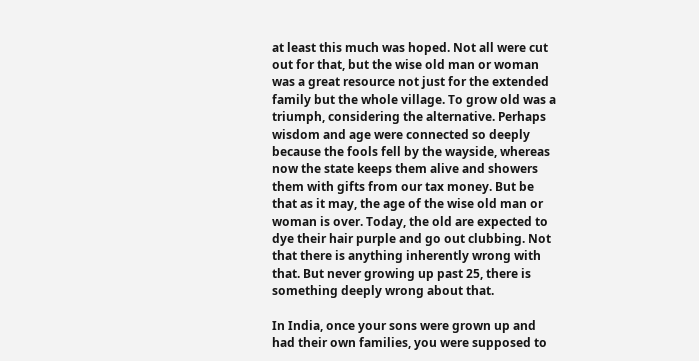at least this much was hoped. Not all were cut out for that, but the wise old man or woman was a great resource not just for the extended family but the whole village. To grow old was a triumph, considering the alternative. Perhaps wisdom and age were connected so deeply because the fools fell by the wayside, whereas now the state keeps them alive and showers them with gifts from our tax money. But be that as it may, the age of the wise old man or woman is over. Today, the old are expected to dye their hair purple and go out clubbing. Not that there is anything inherently wrong with that. But never growing up past 25, there is something deeply wrong about that.

In India, once your sons were grown up and had their own families, you were supposed to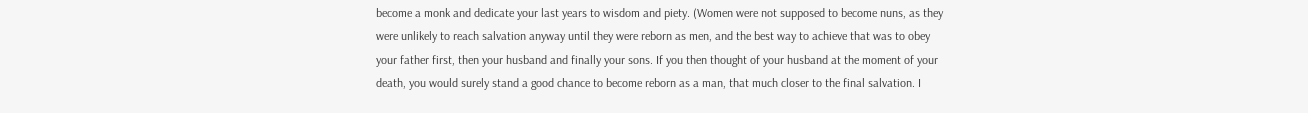become a monk and dedicate your last years to wisdom and piety. (Women were not supposed to become nuns, as they were unlikely to reach salvation anyway until they were reborn as men, and the best way to achieve that was to obey your father first, then your husband and finally your sons. If you then thought of your husband at the moment of your death, you would surely stand a good chance to become reborn as a man, that much closer to the final salvation. I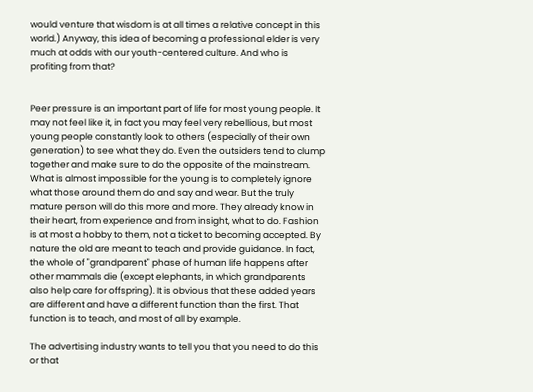would venture that wisdom is at all times a relative concept in this world.) Anyway, this idea of becoming a professional elder is very much at odds with our youth-centered culture. And who is profiting from that?


Peer pressure is an important part of life for most young people. It may not feel like it, in fact you may feel very rebellious, but most young people constantly look to others (especially of their own generation) to see what they do. Even the outsiders tend to clump together and make sure to do the opposite of the mainstream. What is almost impossible for the young is to completely ignore what those around them do and say and wear. But the truly mature person will do this more and more. They already know in their heart, from experience and from insight, what to do. Fashion is at most a hobby to them, not a ticket to becoming accepted. By nature the old are meant to teach and provide guidance. In fact, the whole of "grandparent" phase of human life happens after other mammals die (except elephants, in which grandparents also help care for offspring). It is obvious that these added years are different and have a different function than the first. That function is to teach, and most of all by example.

The advertising industry wants to tell you that you need to do this or that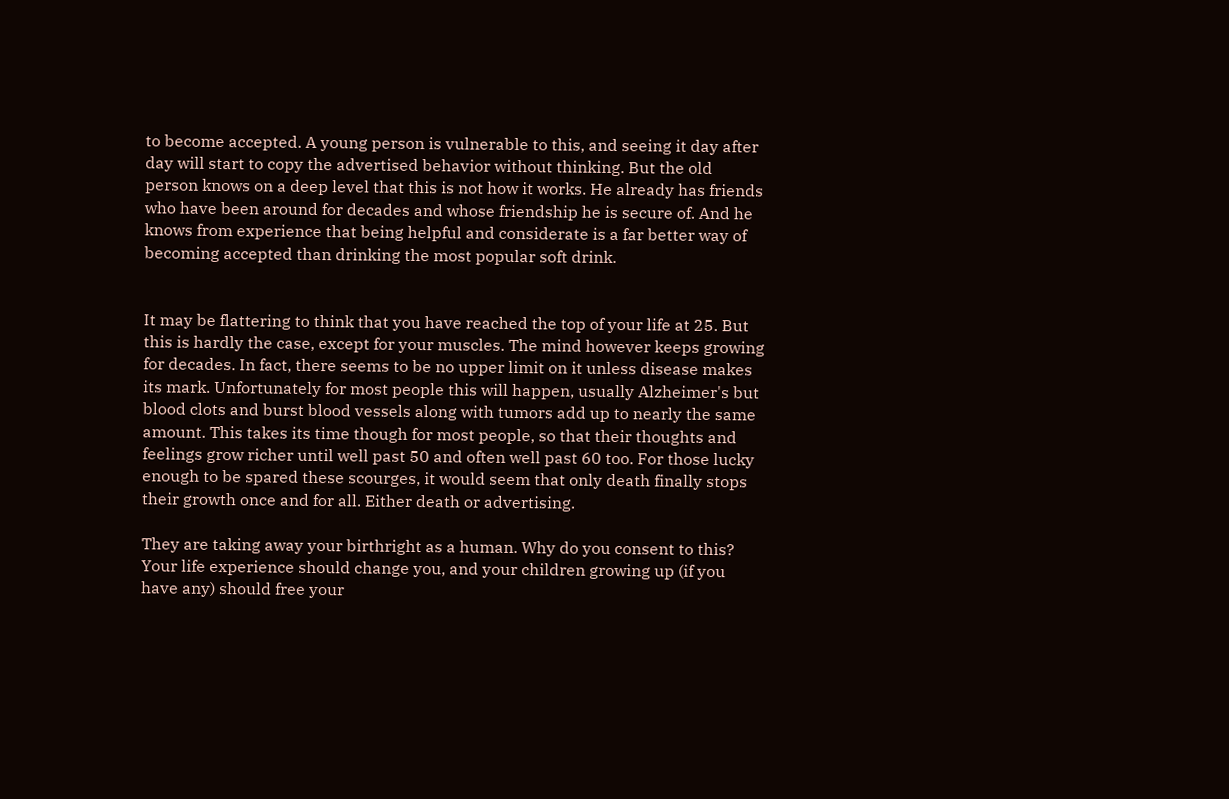to become accepted. A young person is vulnerable to this, and seeing it day after day will start to copy the advertised behavior without thinking. But the old person knows on a deep level that this is not how it works. He already has friends who have been around for decades and whose friendship he is secure of. And he knows from experience that being helpful and considerate is a far better way of becoming accepted than drinking the most popular soft drink.


It may be flattering to think that you have reached the top of your life at 25. But this is hardly the case, except for your muscles. The mind however keeps growing for decades. In fact, there seems to be no upper limit on it unless disease makes its mark. Unfortunately for most people this will happen, usually Alzheimer's but blood clots and burst blood vessels along with tumors add up to nearly the same amount. This takes its time though for most people, so that their thoughts and feelings grow richer until well past 50 and often well past 60 too. For those lucky enough to be spared these scourges, it would seem that only death finally stops their growth once and for all. Either death or advertising.

They are taking away your birthright as a human. Why do you consent to this? Your life experience should change you, and your children growing up (if you have any) should free your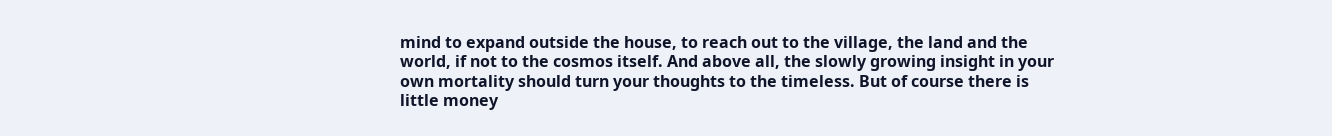mind to expand outside the house, to reach out to the village, the land and the world, if not to the cosmos itself. And above all, the slowly growing insight in your own mortality should turn your thoughts to the timeless. But of course there is little money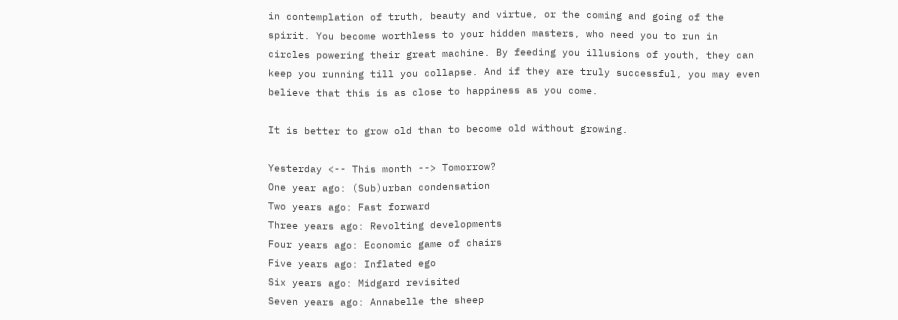in contemplation of truth, beauty and virtue, or the coming and going of the spirit. You become worthless to your hidden masters, who need you to run in circles powering their great machine. By feeding you illusions of youth, they can keep you running till you collapse. And if they are truly successful, you may even believe that this is as close to happiness as you come.

It is better to grow old than to become old without growing.

Yesterday <-- This month --> Tomorrow?
One year ago: (Sub)urban condensation
Two years ago: Fast forward
Three years ago: Revolting developments
Four years ago: Economic game of chairs
Five years ago: Inflated ego
Six years ago: Midgard revisited
Seven years ago: Annabelle the sheep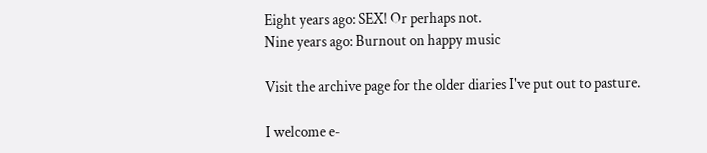Eight years ago: SEX! Or perhaps not.
Nine years ago: Burnout on happy music

Visit the archive page for the older diaries I've put out to pasture.

I welcome e-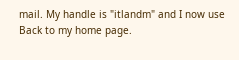mail. My handle is "itlandm" and I now use
Back to my home page.